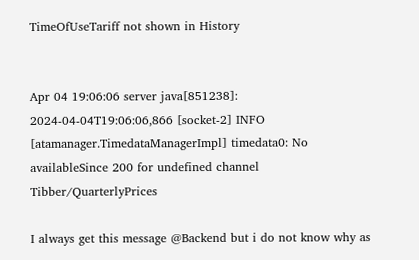TimeOfUseTariff not shown in History


Apr 04 19:06:06 server java[851238]: 2024-04-04T19:06:06,866 [socket-2] INFO [atamanager.TimedataManagerImpl] timedata0: No availableSince 200 for undefined channel Tibber/QuarterlyPrices

I always get this message @Backend but i do not know why as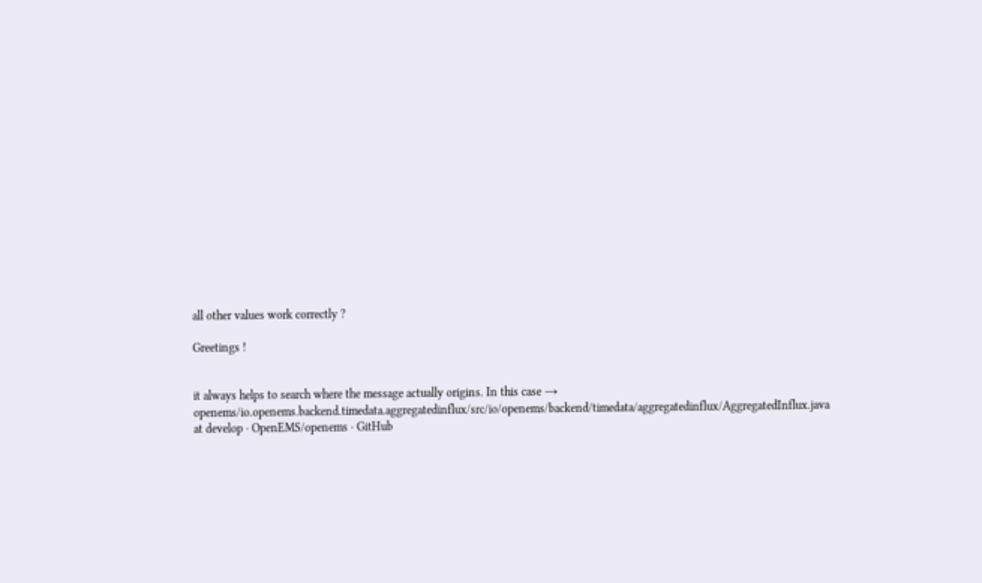all other values work correctly ?

Greetings !


it always helps to search where the message actually origins. In this case → openems/io.openems.backend.timedata.aggregatedinflux/src/io/openems/backend/timedata/aggregatedinflux/AggregatedInflux.java at develop · OpenEMS/openems · GitHub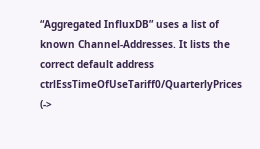“Aggregated InfluxDB” uses a list of known Channel-Addresses. It lists the correct default address ctrlEssTimeOfUseTariff0/QuarterlyPrices (->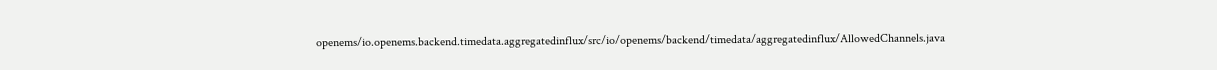openems/io.openems.backend.timedata.aggregatedinflux/src/io/openems/backend/timedata/aggregatedinflux/AllowedChannels.java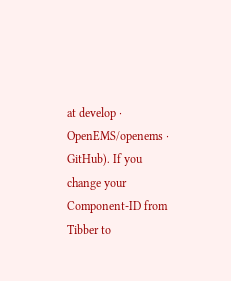at develop · OpenEMS/openems · GitHub). If you change your Component-ID from Tibber to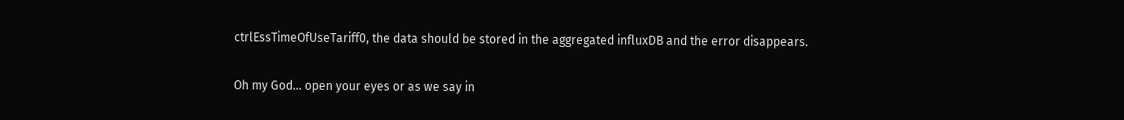ctrlEssTimeOfUseTariff0, the data should be stored in the aggregated influxDB and the error disappears.


Oh my God… open your eyes or as we say in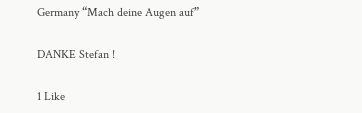Germany “Mach deine Augen auf”

DANKE Stefan !

1 Like